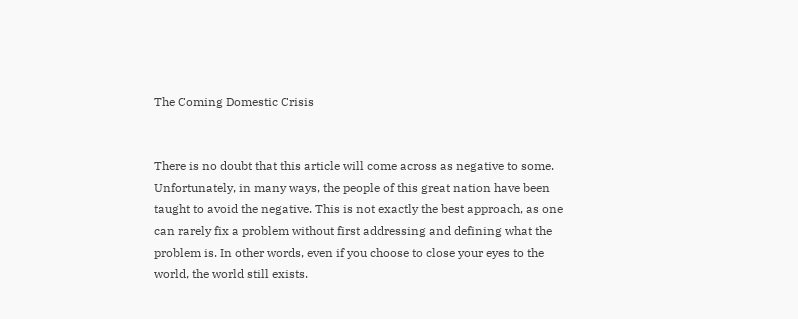The Coming Domestic Crisis


There is no doubt that this article will come across as negative to some. Unfortunately, in many ways, the people of this great nation have been taught to avoid the negative. This is not exactly the best approach, as one can rarely fix a problem without first addressing and defining what the problem is. In other words, even if you choose to close your eyes to the world, the world still exists.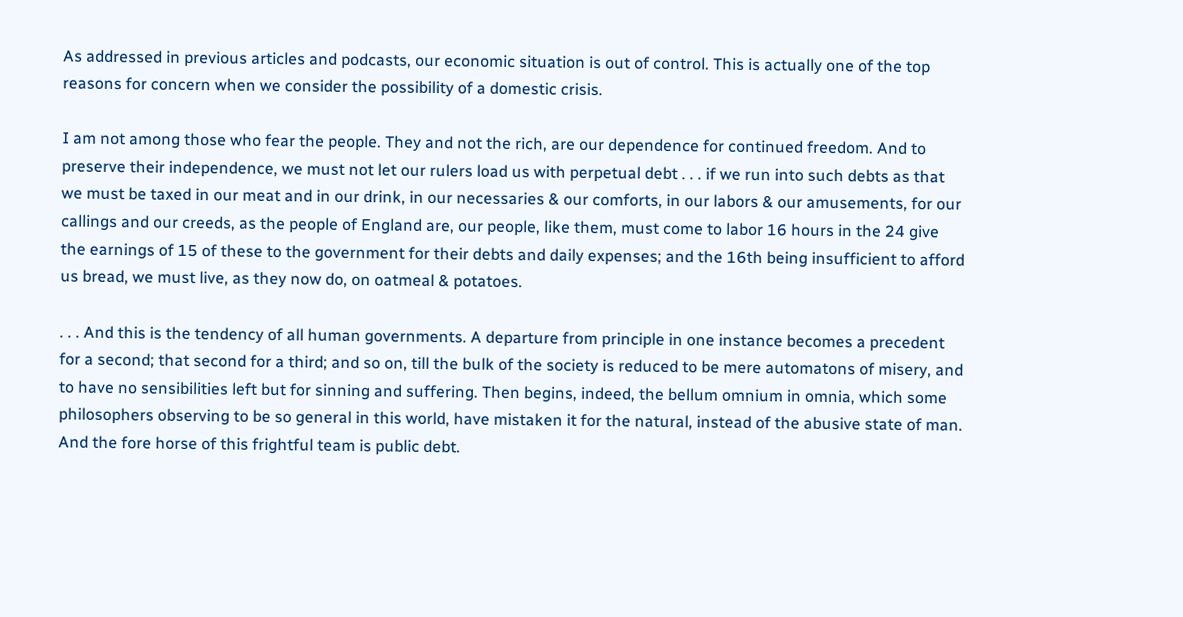As addressed in previous articles and podcasts, our economic situation is out of control. This is actually one of the top reasons for concern when we consider the possibility of a domestic crisis.

I am not among those who fear the people. They and not the rich, are our dependence for continued freedom. And to preserve their independence, we must not let our rulers load us with perpetual debt . . . if we run into such debts as that we must be taxed in our meat and in our drink, in our necessaries & our comforts, in our labors & our amusements, for our callings and our creeds, as the people of England are, our people, like them, must come to labor 16 hours in the 24 give the earnings of 15 of these to the government for their debts and daily expenses; and the 16th being insufficient to afford us bread, we must live, as they now do, on oatmeal & potatoes.

. . . And this is the tendency of all human governments. A departure from principle in one instance becomes a precedent for a second; that second for a third; and so on, till the bulk of the society is reduced to be mere automatons of misery, and to have no sensibilities left but for sinning and suffering. Then begins, indeed, the bellum omnium in omnia, which some philosophers observing to be so general in this world, have mistaken it for the natural, instead of the abusive state of man. And the fore horse of this frightful team is public debt.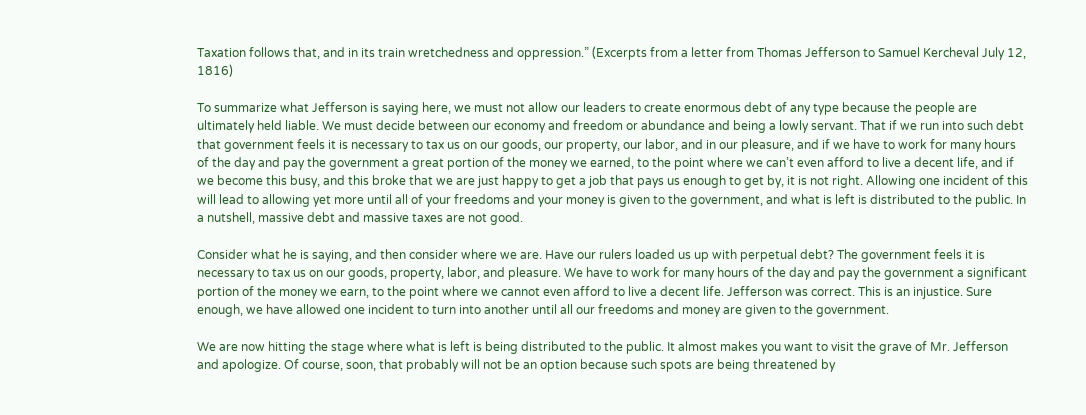Taxation follows that, and in its train wretchedness and oppression.” (Excerpts from a letter from Thomas Jefferson to Samuel Kercheval July 12, 1816)

To summarize what Jefferson is saying here, we must not allow our leaders to create enormous debt of any type because the people are ultimately held liable. We must decide between our economy and freedom or abundance and being a lowly servant. That if we run into such debt that government feels it is necessary to tax us on our goods, our property, our labor, and in our pleasure, and if we have to work for many hours of the day and pay the government a great portion of the money we earned, to the point where we can’t even afford to live a decent life, and if we become this busy, and this broke that we are just happy to get a job that pays us enough to get by, it is not right. Allowing one incident of this will lead to allowing yet more until all of your freedoms and your money is given to the government, and what is left is distributed to the public. In a nutshell, massive debt and massive taxes are not good.

Consider what he is saying, and then consider where we are. Have our rulers loaded us up with perpetual debt? The government feels it is necessary to tax us on our goods, property, labor, and pleasure. We have to work for many hours of the day and pay the government a significant portion of the money we earn, to the point where we cannot even afford to live a decent life. Jefferson was correct. This is an injustice. Sure enough, we have allowed one incident to turn into another until all our freedoms and money are given to the government.

We are now hitting the stage where what is left is being distributed to the public. It almost makes you want to visit the grave of Mr. Jefferson and apologize. Of course, soon, that probably will not be an option because such spots are being threatened by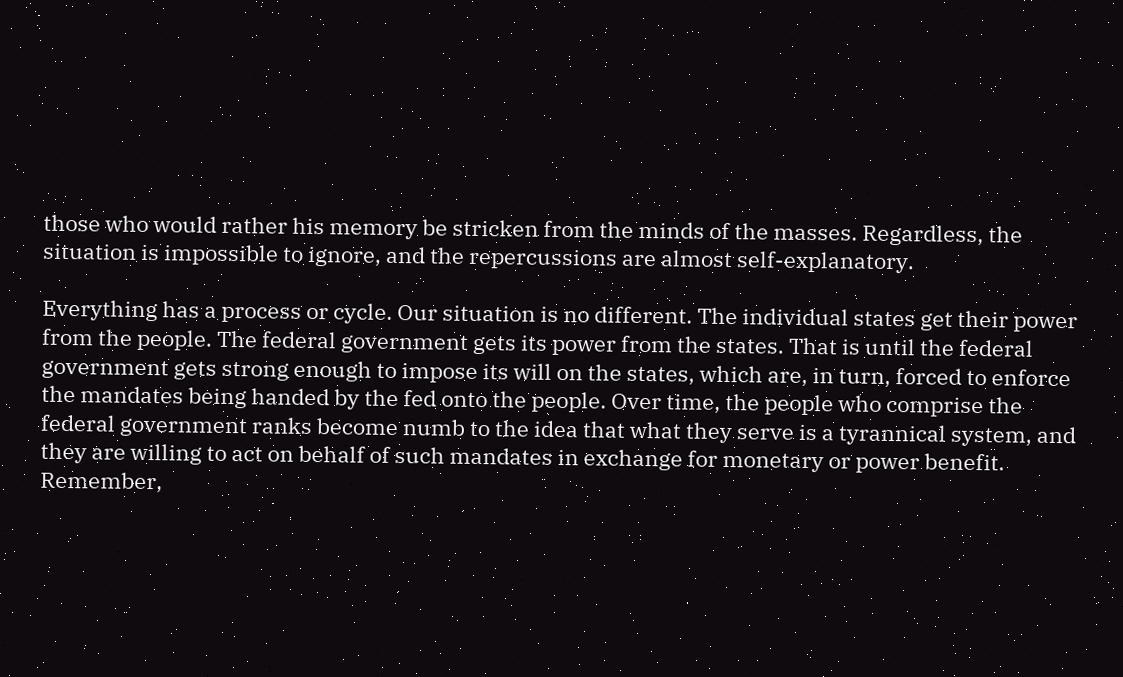those who would rather his memory be stricken from the minds of the masses. Regardless, the situation is impossible to ignore, and the repercussions are almost self-explanatory.

Everything has a process or cycle. Our situation is no different. The individual states get their power from the people. The federal government gets its power from the states. That is until the federal government gets strong enough to impose its will on the states, which are, in turn, forced to enforce the mandates being handed by the fed onto the people. Over time, the people who comprise the federal government ranks become numb to the idea that what they serve is a tyrannical system, and they are willing to act on behalf of such mandates in exchange for monetary or power benefit. Remember,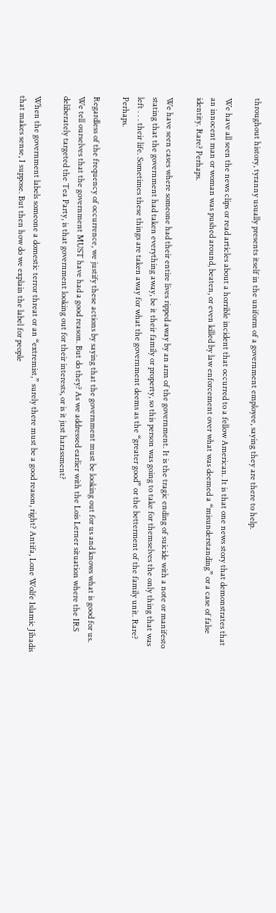throughout history, tyranny usually presents itself in the uniform of a government employee, saying they are there to help.

We have all seen the news clips or read articles about a horrible incident that occurred to a fellow American. It is that one news story that demonstrates that an innocent man or woman was pushed around, beaten, or even killed by law enforcement over what was deemed a “misunderstanding” or a case of false identity. Rare? Perhaps.

We have seen cases where someone had their entire lives ripped away by an arm of the government. It is the tragic ending of suicide with a note or manifesto stating that the government had taken everything away, be it their family or property, so this person was going to take for themselves the only thing that was left . . . their life. Sometimes these things are taken away for what the government deems as the “greater good” or the betterment of the family unit. Rare? Perhaps.

Regardless of the frequency of occurrence, we justify these actions by saying that the government must be looking out for us and knows what is good for us. We tell ourselves that the government MUST have had a good reason. But do they? As we addressed earlier with the Lois Lerner situation where the IRS deliberately targeted the Tea Party, is that government looking out for their interests, or is it just harassment?

When the government labels someone a domestic terror threat or an “extremist,” surely there must be a good reason, right? Antifa, Lone Wolfe Islamic Jihadis that makes sense, I suppose. But then how do we explain the label for people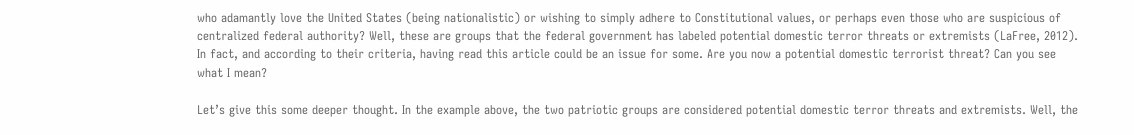who adamantly love the United States (being nationalistic) or wishing to simply adhere to Constitutional values, or perhaps even those who are suspicious of centralized federal authority? Well, these are groups that the federal government has labeled potential domestic terror threats or extremists (LaFree, 2012). In fact, and according to their criteria, having read this article could be an issue for some. Are you now a potential domestic terrorist threat? Can you see what I mean?

Let’s give this some deeper thought. In the example above, the two patriotic groups are considered potential domestic terror threats and extremists. Well, the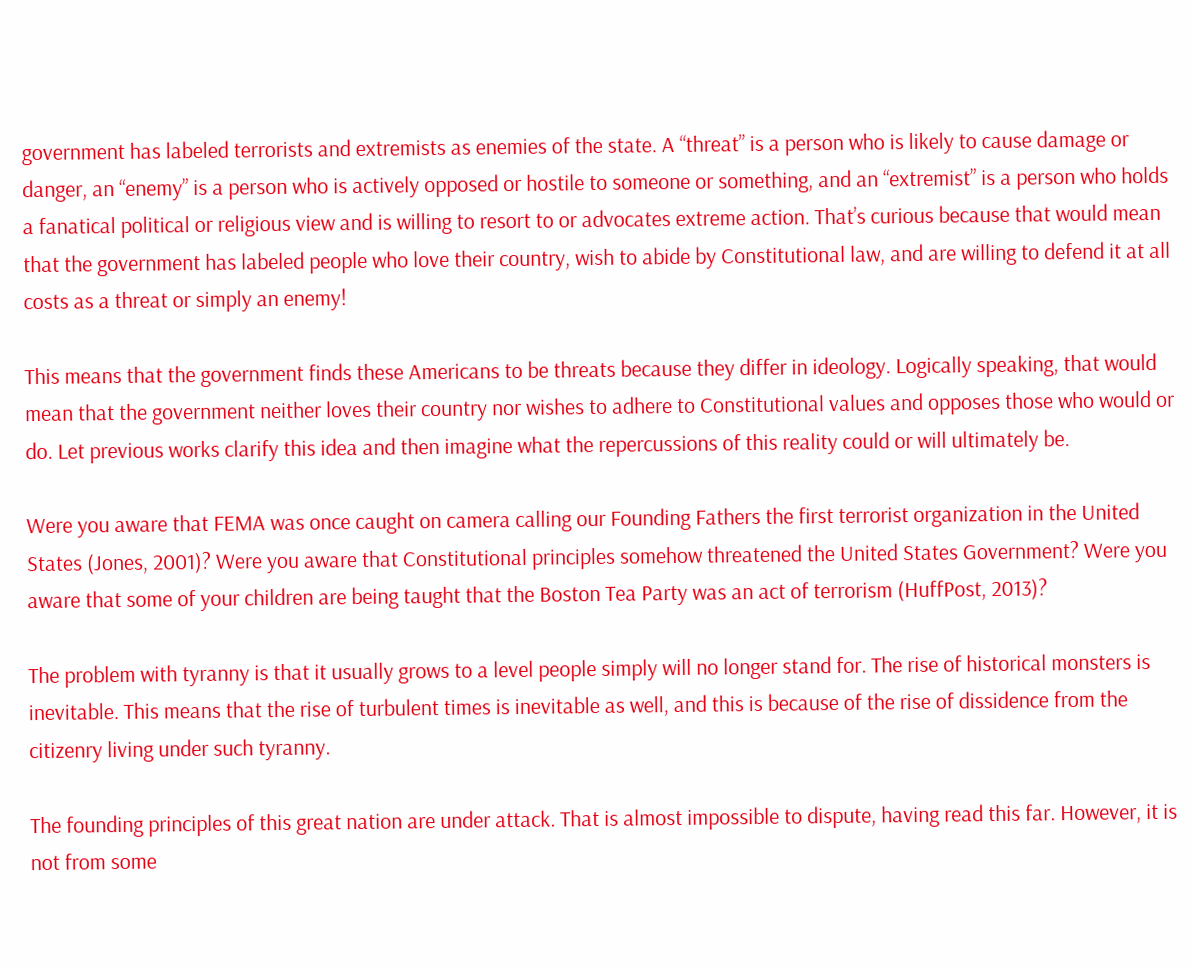government has labeled terrorists and extremists as enemies of the state. A “threat” is a person who is likely to cause damage or danger, an “enemy” is a person who is actively opposed or hostile to someone or something, and an “extremist” is a person who holds a fanatical political or religious view and is willing to resort to or advocates extreme action. That’s curious because that would mean that the government has labeled people who love their country, wish to abide by Constitutional law, and are willing to defend it at all costs as a threat or simply an enemy!

This means that the government finds these Americans to be threats because they differ in ideology. Logically speaking, that would mean that the government neither loves their country nor wishes to adhere to Constitutional values and opposes those who would or do. Let previous works clarify this idea and then imagine what the repercussions of this reality could or will ultimately be.

Were you aware that FEMA was once caught on camera calling our Founding Fathers the first terrorist organization in the United States (Jones, 2001)? Were you aware that Constitutional principles somehow threatened the United States Government? Were you aware that some of your children are being taught that the Boston Tea Party was an act of terrorism (HuffPost, 2013)?

The problem with tyranny is that it usually grows to a level people simply will no longer stand for. The rise of historical monsters is inevitable. This means that the rise of turbulent times is inevitable as well, and this is because of the rise of dissidence from the citizenry living under such tyranny.

The founding principles of this great nation are under attack. That is almost impossible to dispute, having read this far. However, it is not from some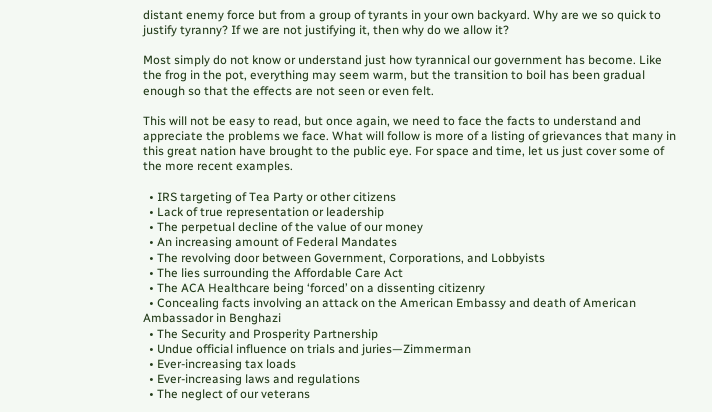distant enemy force but from a group of tyrants in your own backyard. Why are we so quick to justify tyranny? If we are not justifying it, then why do we allow it?

Most simply do not know or understand just how tyrannical our government has become. Like the frog in the pot, everything may seem warm, but the transition to boil has been gradual enough so that the effects are not seen or even felt.

This will not be easy to read, but once again, we need to face the facts to understand and appreciate the problems we face. What will follow is more of a listing of grievances that many in this great nation have brought to the public eye. For space and time, let us just cover some of the more recent examples.

  • IRS targeting of Tea Party or other citizens
  • Lack of true representation or leadership
  • The perpetual decline of the value of our money
  • An increasing amount of Federal Mandates
  • The revolving door between Government, Corporations, and Lobbyists
  • The lies surrounding the Affordable Care Act
  • The ACA Healthcare being ‘forced’ on a dissenting citizenry
  • Concealing facts involving an attack on the American Embassy and death of American Ambassador in Benghazi
  • The Security and Prosperity Partnership
  • Undue official influence on trials and juries—Zimmerman
  • Ever-increasing tax loads
  • Ever-increasing laws and regulations
  • The neglect of our veterans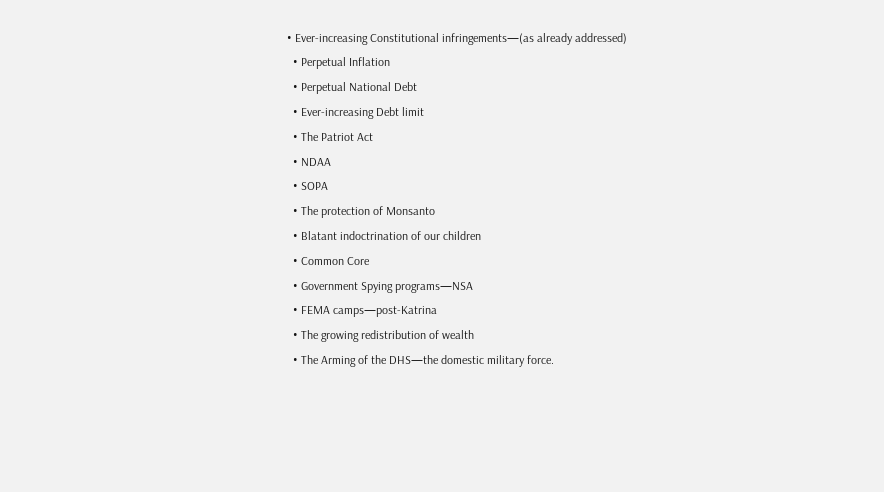• Ever-increasing Constitutional infringements—(as already addressed)
  • Perpetual Inflation
  • Perpetual National Debt
  • Ever-increasing Debt limit
  • The Patriot Act
  • NDAA
  • SOPA
  • The protection of Monsanto
  • Blatant indoctrination of our children
  • Common Core
  • Government Spying programs—NSA
  • FEMA camps—post-Katrina
  • The growing redistribution of wealth
  • The Arming of the DHS—the domestic military force.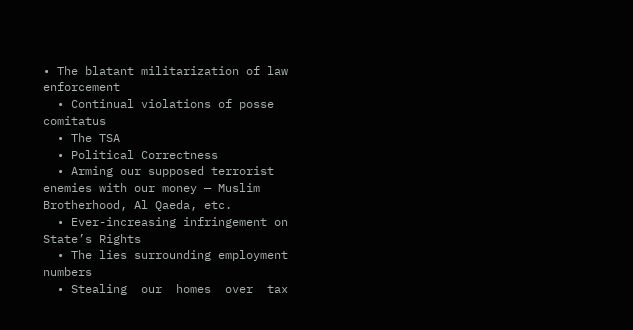• The blatant militarization of law enforcement
  • Continual violations of posse comitatus
  • The TSA
  • Political Correctness
  • Arming our supposed terrorist enemies with our money — Muslim Brotherhood, Al Qaeda, etc.
  • Ever-increasing infringement on State’s Rights
  • The lies surrounding employment numbers
  • Stealing  our  homes  over  tax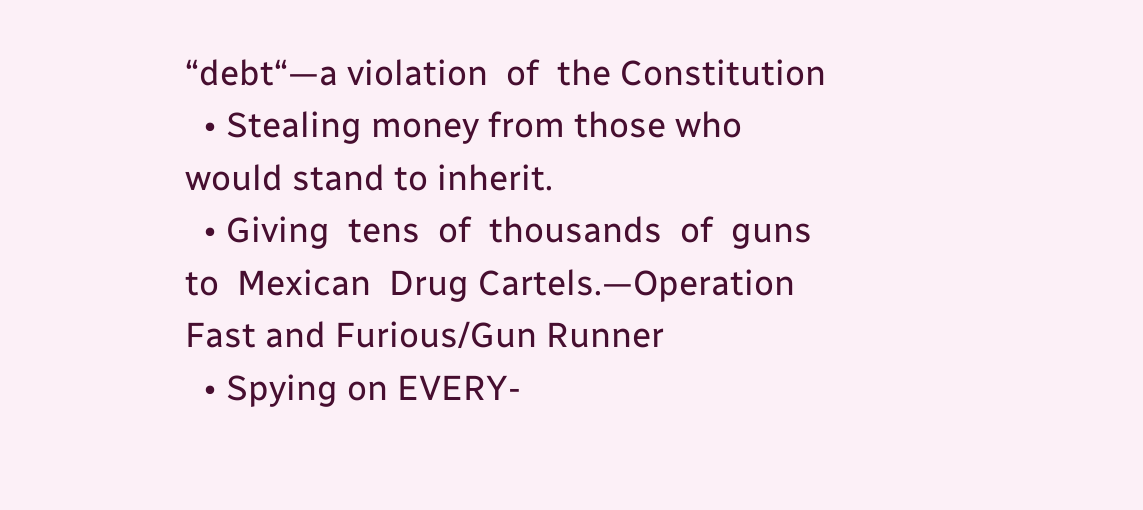“debt“—a violation  of  the Constitution
  • Stealing money from those who would stand to inherit.
  • Giving  tens  of  thousands  of  guns  to  Mexican  Drug Cartels.—Operation Fast and Furious/Gun Runner
  • Spying on EVERY-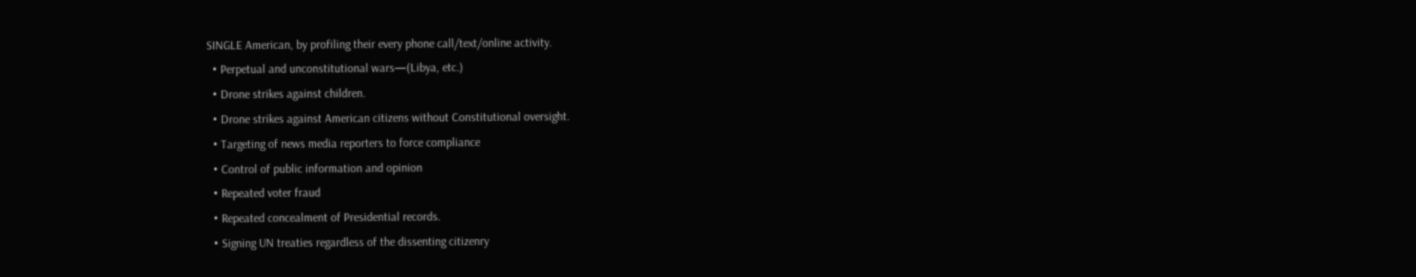SINGLE American, by profiling their every phone call/text/online activity.
  • Perpetual and unconstitutional wars—(Libya, etc.)
  • Drone strikes against children.
  • Drone strikes against American citizens without Constitutional oversight.
  • Targeting of news media reporters to force compliance
  • Control of public information and opinion
  • Repeated voter fraud
  • Repeated concealment of Presidential records.
  • Signing UN treaties regardless of the dissenting citizenry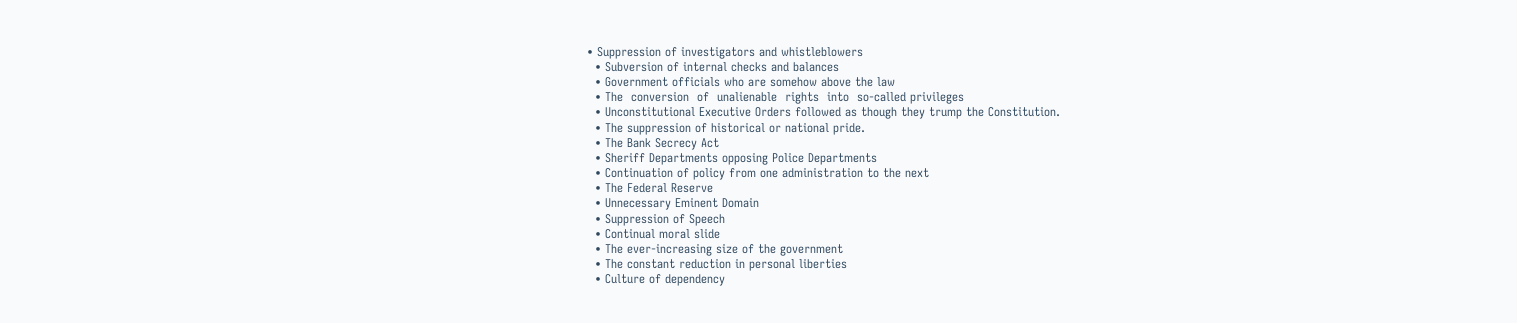• Suppression of investigators and whistleblowers
  • Subversion of internal checks and balances
  • Government officials who are somehow above the law
  • The  conversion  of  unalienable  rights  into  so-called privileges
  • Unconstitutional Executive Orders followed as though they trump the Constitution.
  • The suppression of historical or national pride.
  • The Bank Secrecy Act
  • Sheriff Departments opposing Police Departments
  • Continuation of policy from one administration to the next
  • The Federal Reserve
  • Unnecessary Eminent Domain
  • Suppression of Speech
  • Continual moral slide
  • The ever-increasing size of the government
  • The constant reduction in personal liberties
  • Culture of dependency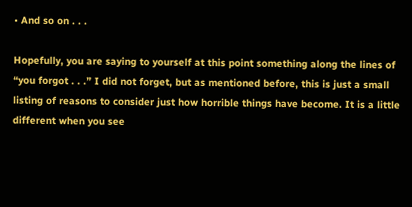• And so on . . .

Hopefully, you are saying to yourself at this point something along the lines of “you forgot . . .” I did not forget, but as mentioned before, this is just a small listing of reasons to consider just how horrible things have become. It is a little different when you see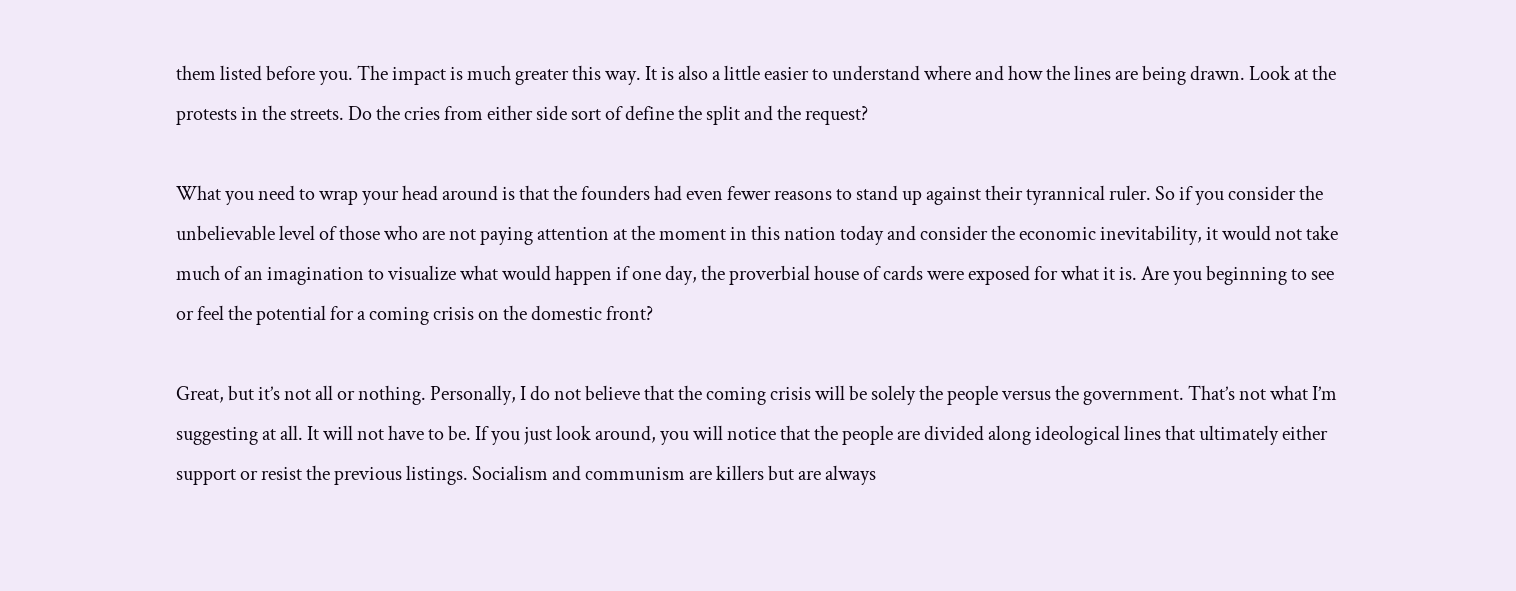them listed before you. The impact is much greater this way. It is also a little easier to understand where and how the lines are being drawn. Look at the protests in the streets. Do the cries from either side sort of define the split and the request?

What you need to wrap your head around is that the founders had even fewer reasons to stand up against their tyrannical ruler. So if you consider the unbelievable level of those who are not paying attention at the moment in this nation today and consider the economic inevitability, it would not take much of an imagination to visualize what would happen if one day, the proverbial house of cards were exposed for what it is. Are you beginning to see or feel the potential for a coming crisis on the domestic front?

Great, but it’s not all or nothing. Personally, I do not believe that the coming crisis will be solely the people versus the government. That’s not what I’m suggesting at all. It will not have to be. If you just look around, you will notice that the people are divided along ideological lines that ultimately either support or resist the previous listings. Socialism and communism are killers but are always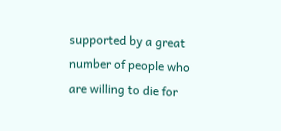supported by a great number of people who are willing to die for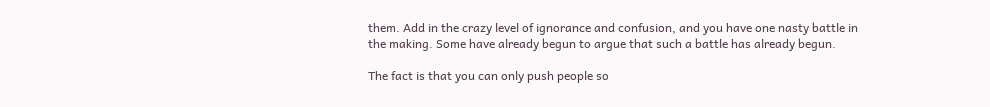them. Add in the crazy level of ignorance and confusion, and you have one nasty battle in the making. Some have already begun to argue that such a battle has already begun.

The fact is that you can only push people so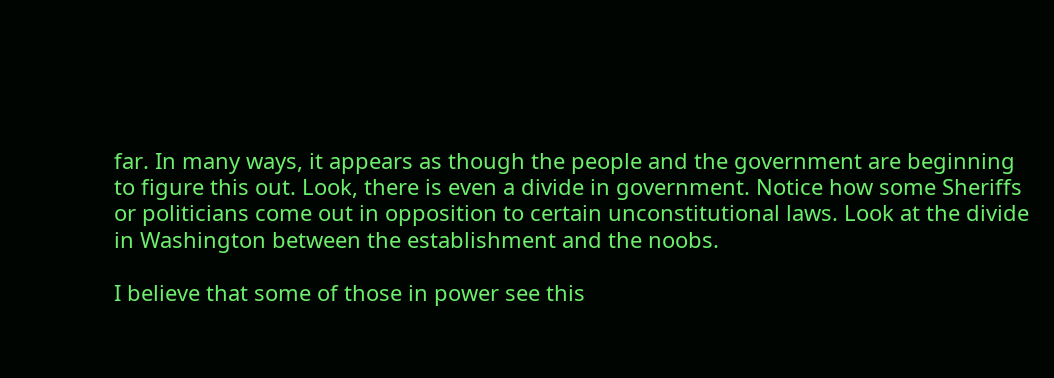far. In many ways, it appears as though the people and the government are beginning to figure this out. Look, there is even a divide in government. Notice how some Sheriffs or politicians come out in opposition to certain unconstitutional laws. Look at the divide in Washington between the establishment and the noobs.

I believe that some of those in power see this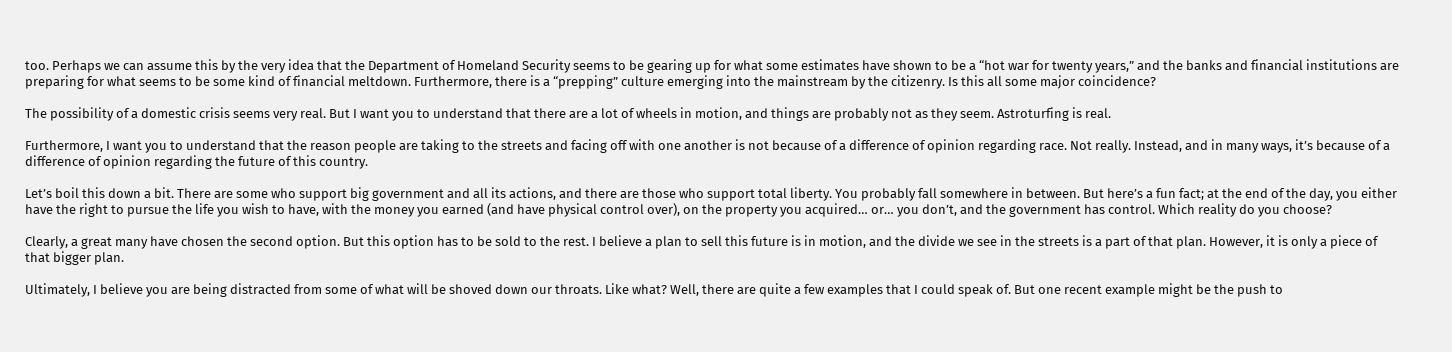too. Perhaps we can assume this by the very idea that the Department of Homeland Security seems to be gearing up for what some estimates have shown to be a “hot war for twenty years,” and the banks and financial institutions are preparing for what seems to be some kind of financial meltdown. Furthermore, there is a “prepping” culture emerging into the mainstream by the citizenry. Is this all some major coincidence?

The possibility of a domestic crisis seems very real. But I want you to understand that there are a lot of wheels in motion, and things are probably not as they seem. Astroturfing is real.

Furthermore, I want you to understand that the reason people are taking to the streets and facing off with one another is not because of a difference of opinion regarding race. Not really. Instead, and in many ways, it’s because of a difference of opinion regarding the future of this country.

Let’s boil this down a bit. There are some who support big government and all its actions, and there are those who support total liberty. You probably fall somewhere in between. But here’s a fun fact; at the end of the day, you either have the right to pursue the life you wish to have, with the money you earned (and have physical control over), on the property you acquired… or… you don’t, and the government has control. Which reality do you choose?

Clearly, a great many have chosen the second option. But this option has to be sold to the rest. I believe a plan to sell this future is in motion, and the divide we see in the streets is a part of that plan. However, it is only a piece of that bigger plan.

Ultimately, I believe you are being distracted from some of what will be shoved down our throats. Like what? Well, there are quite a few examples that I could speak of. But one recent example might be the push to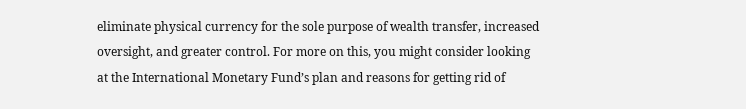eliminate physical currency for the sole purpose of wealth transfer, increased oversight, and greater control. For more on this, you might consider looking at the International Monetary Fund’s plan and reasons for getting rid of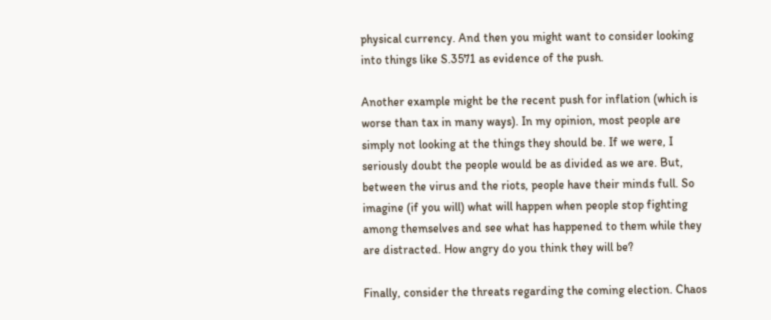physical currency. And then you might want to consider looking into things like S.3571 as evidence of the push.

Another example might be the recent push for inflation (which is worse than tax in many ways). In my opinion, most people are simply not looking at the things they should be. If we were, I seriously doubt the people would be as divided as we are. But, between the virus and the riots, people have their minds full. So imagine (if you will) what will happen when people stop fighting among themselves and see what has happened to them while they are distracted. How angry do you think they will be?

Finally, consider the threats regarding the coming election. Chaos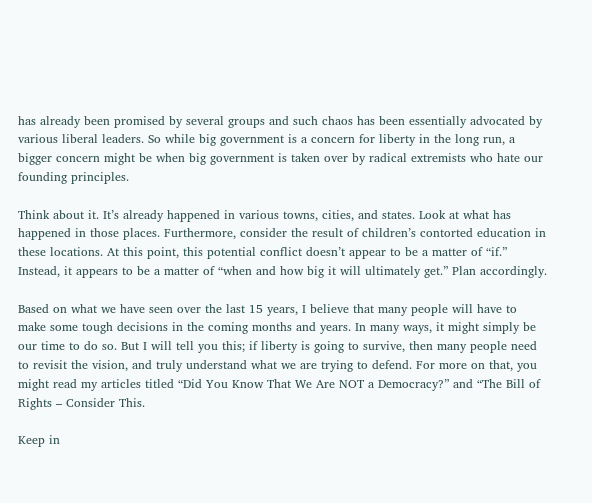has already been promised by several groups and such chaos has been essentially advocated by various liberal leaders. So while big government is a concern for liberty in the long run, a bigger concern might be when big government is taken over by radical extremists who hate our founding principles.

Think about it. It’s already happened in various towns, cities, and states. Look at what has happened in those places. Furthermore, consider the result of children’s contorted education in these locations. At this point, this potential conflict doesn’t appear to be a matter of “if.” Instead, it appears to be a matter of “when and how big it will ultimately get.” Plan accordingly.

Based on what we have seen over the last 15 years, I believe that many people will have to make some tough decisions in the coming months and years. In many ways, it might simply be our time to do so. But I will tell you this; if liberty is going to survive, then many people need to revisit the vision, and truly understand what we are trying to defend. For more on that, you might read my articles titled “Did You Know That We Are NOT a Democracy?” and “The Bill of Rights – Consider This.

Keep in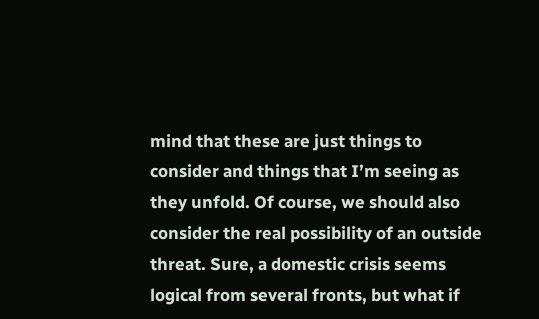mind that these are just things to consider and things that I’m seeing as they unfold. Of course, we should also consider the real possibility of an outside threat. Sure, a domestic crisis seems logical from several fronts, but what if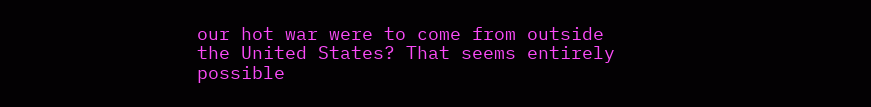our hot war were to come from outside the United States? That seems entirely possible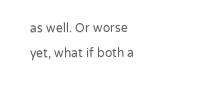as well. Or worse yet, what if both a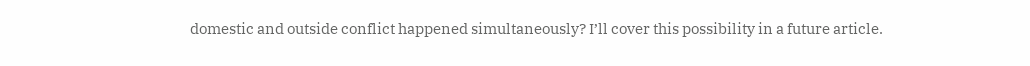domestic and outside conflict happened simultaneously? I’ll cover this possibility in a future article.